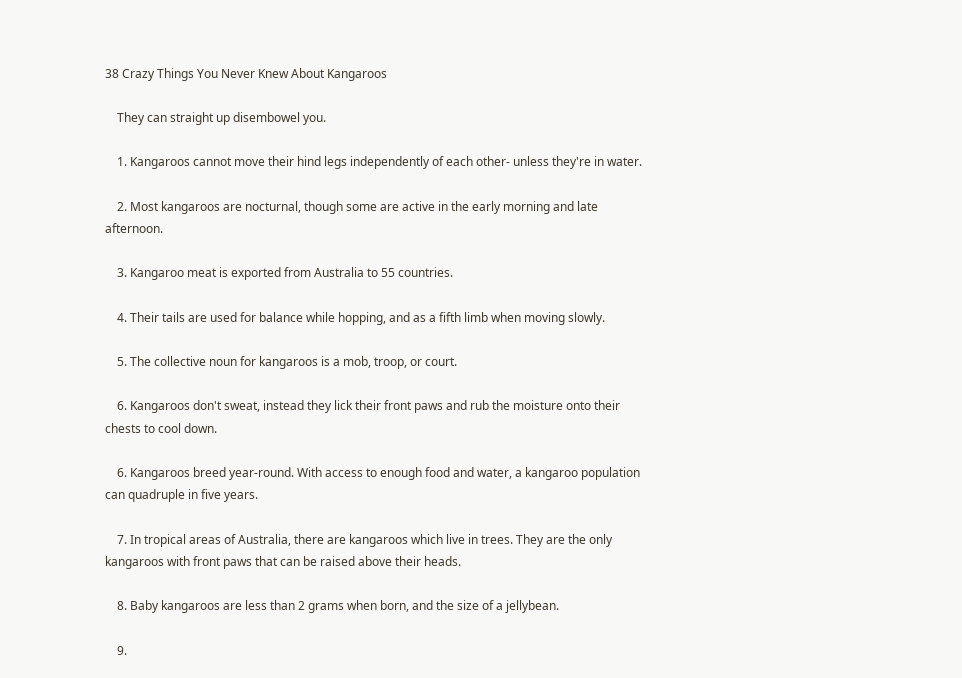38 Crazy Things You Never Knew About Kangaroos

    They can straight up disembowel you.

    1. Kangaroos cannot move their hind legs independently of each other- unless they're in water.

    2. Most kangaroos are nocturnal, though some are active in the early morning and late afternoon.

    3. Kangaroo meat is exported from Australia to 55 countries.

    4. Their tails are used for balance while hopping, and as a fifth limb when moving slowly.

    5. The collective noun for kangaroos is a mob, troop, or court.

    6. Kangaroos don't sweat, instead they lick their front paws and rub the moisture onto their chests to cool down.

    6. Kangaroos breed year-round. With access to enough food and water, a kangaroo population can quadruple in five years.

    7. In tropical areas of Australia, there are kangaroos which live in trees. They are the only kangaroos with front paws that can be raised above their heads.

    8. Baby kangaroos are less than 2 grams when born, and the size of a jellybean.

    9.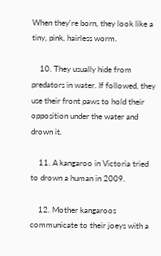When they're born, they look like a tiny, pink, hairless worm.

    10. They usually hide from predators in water. If followed, they use their front paws to hold their opposition under the water and drown it.

    11. A kangaroo in Victoria tried to drown a human in 2009.

    12. Mother kangaroos communicate to their joeys with a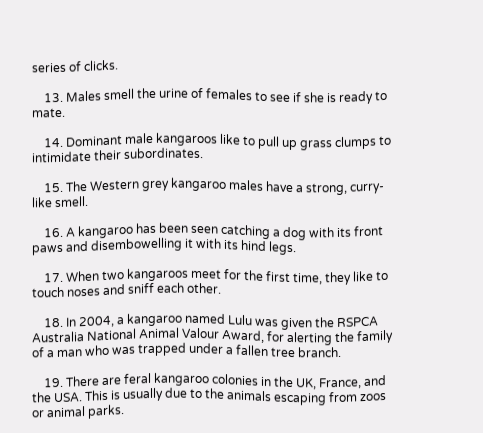series of clicks.

    13. Males smell the urine of females to see if she is ready to mate.

    14. Dominant male kangaroos like to pull up grass clumps to intimidate their subordinates.

    15. The Western grey kangaroo males have a strong, curry-like smell.

    16. A kangaroo has been seen catching a dog with its front paws and disembowelling it with its hind legs.

    17. When two kangaroos meet for the first time, they like to touch noses and sniff each other.

    18. In 2004, a kangaroo named Lulu was given the RSPCA Australia National Animal Valour Award, for alerting the family of a man who was trapped under a fallen tree branch.

    19. There are feral kangaroo colonies in the UK, France, and the USA. This is usually due to the animals escaping from zoos or animal parks.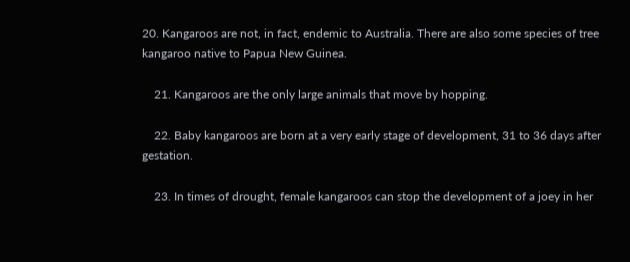20. Kangaroos are not, in fact, endemic to Australia. There are also some species of tree kangaroo native to Papua New Guinea.

    21. Kangaroos are the only large animals that move by hopping.

    22. Baby kangaroos are born at a very early stage of development, 31 to 36 days after gestation.

    23. In times of drought, female kangaroos can stop the development of a joey in her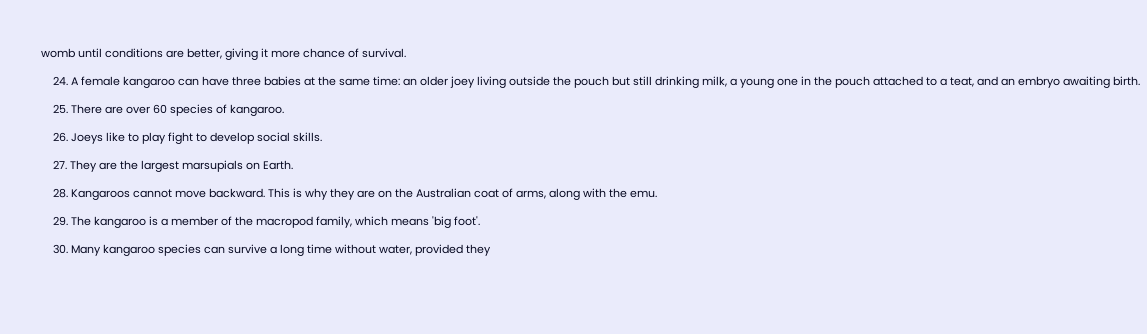womb until conditions are better, giving it more chance of survival.

    24. A female kangaroo can have three babies at the same time: an older joey living outside the pouch but still drinking milk, a young one in the pouch attached to a teat, and an embryo awaiting birth.

    25. There are over 60 species of kangaroo.

    26. Joeys like to play fight to develop social skills.

    27. They are the largest marsupials on Earth.

    28. Kangaroos cannot move backward. This is why they are on the Australian coat of arms, along with the emu.

    29. The kangaroo is a member of the macropod family, which means 'big foot'.

    30. Many kangaroo species can survive a long time without water, provided they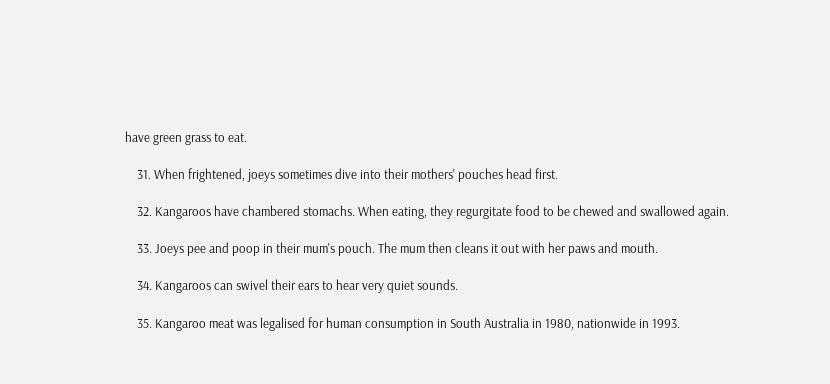have green grass to eat.

    31. When frightened, joeys sometimes dive into their mothers' pouches head first.

    32. Kangaroos have chambered stomachs. When eating, they regurgitate food to be chewed and swallowed again.

    33. Joeys pee and poop in their mum's pouch. The mum then cleans it out with her paws and mouth.

    34. Kangaroos can swivel their ears to hear very quiet sounds.

    35. Kangaroo meat was legalised for human consumption in South Australia in 1980, nationwide in 1993.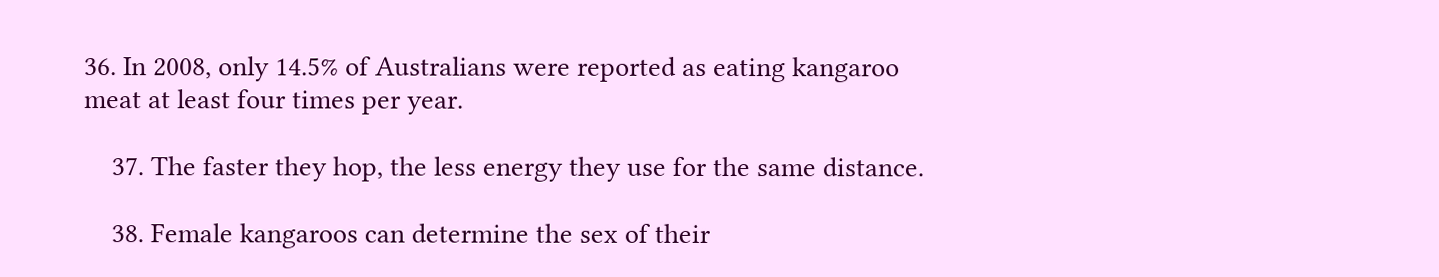36. In 2008, only 14.5% of Australians were reported as eating kangaroo meat at least four times per year.

    37. The faster they hop, the less energy they use for the same distance.

    38. Female kangaroos can determine the sex of their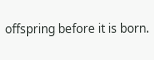offspring before it is born.